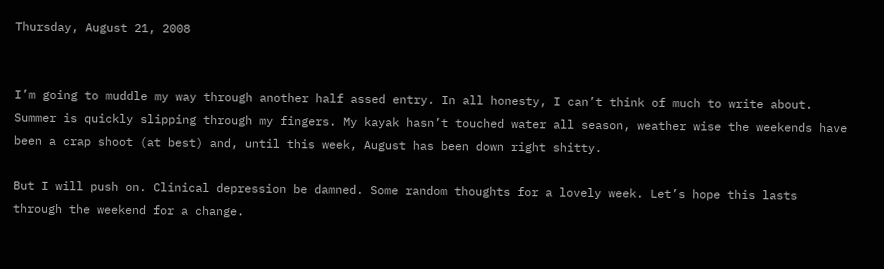Thursday, August 21, 2008


I’m going to muddle my way through another half assed entry. In all honesty, I can’t think of much to write about. Summer is quickly slipping through my fingers. My kayak hasn’t touched water all season, weather wise the weekends have been a crap shoot (at best) and, until this week, August has been down right shitty.

But I will push on. Clinical depression be damned. Some random thoughts for a lovely week. Let’s hope this lasts through the weekend for a change.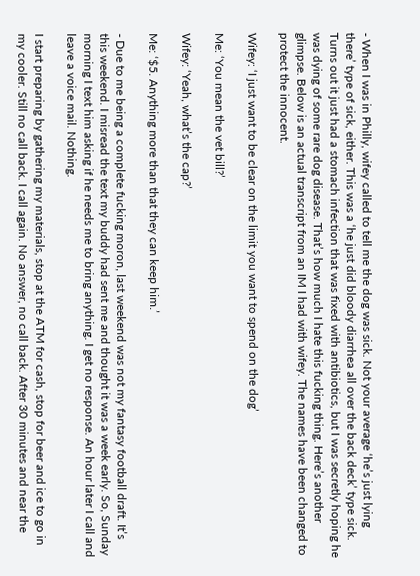- When I was in Philly, wifey called to tell me the dog was sick. Not your average ‘he’s just lying there’ type of sick, either. This was a ‘he just did bloody diarrhea all over the back deck’ type sick. Turns out it just had a stomach infection that was fixed with antibiotics, but I was secretly hoping he was dying of some rare dog disease. That’s how much I hate this fucking thing. Here’s another glimpse. Below is an actual transcript from an IM I had with wifey. The names have been changed to protect the innocent.

Wifey: ‘I just want to be clear on the limit you want to spend on the dog’

Me: ‘You mean the vet bill?’

Wifey: ‘Yeah, what’s the cap?’

Me: ‘$5. Anything more than that they can keep him.’

- Due to me being a complete fucking moron, last weekend was not my fantasy football draft. It’s this weekend. I misread the text my buddy had sent me and thought it was a week early. So, Sunday morning I text him asking if he needs me to bring anything. I get no response. An hour later I call and leave a voice mail. Nothing.

I start preparing by gathering my materials, stop at the ATM for cash, stop for beer and ice to go in my cooler. Still no call back. I call again. No answer, no call back. After 30 minutes and near the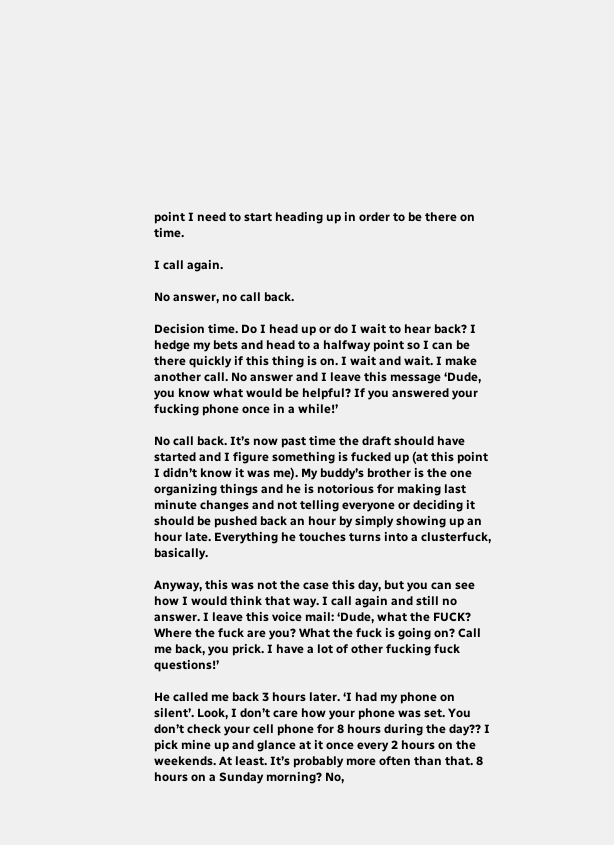point I need to start heading up in order to be there on time.

I call again.

No answer, no call back.

Decision time. Do I head up or do I wait to hear back? I hedge my bets and head to a halfway point so I can be there quickly if this thing is on. I wait and wait. I make another call. No answer and I leave this message ‘Dude, you know what would be helpful? If you answered your fucking phone once in a while!’

No call back. It’s now past time the draft should have started and I figure something is fucked up (at this point I didn’t know it was me). My buddy’s brother is the one organizing things and he is notorious for making last minute changes and not telling everyone or deciding it should be pushed back an hour by simply showing up an hour late. Everything he touches turns into a clusterfuck, basically.

Anyway, this was not the case this day, but you can see how I would think that way. I call again and still no answer. I leave this voice mail: ‘Dude, what the FUCK? Where the fuck are you? What the fuck is going on? Call me back, you prick. I have a lot of other fucking fuck questions!’

He called me back 3 hours later. ‘I had my phone on silent’. Look, I don’t care how your phone was set. You don’t check your cell phone for 8 hours during the day?? I pick mine up and glance at it once every 2 hours on the weekends. At least. It’s probably more often than that. 8 hours on a Sunday morning? No,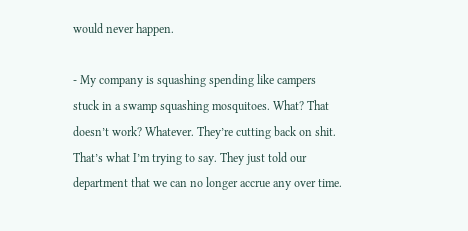would never happen.

- My company is squashing spending like campers stuck in a swamp squashing mosquitoes. What? That doesn’t work? Whatever. They’re cutting back on shit. That’s what I’m trying to say. They just told our department that we can no longer accrue any over time.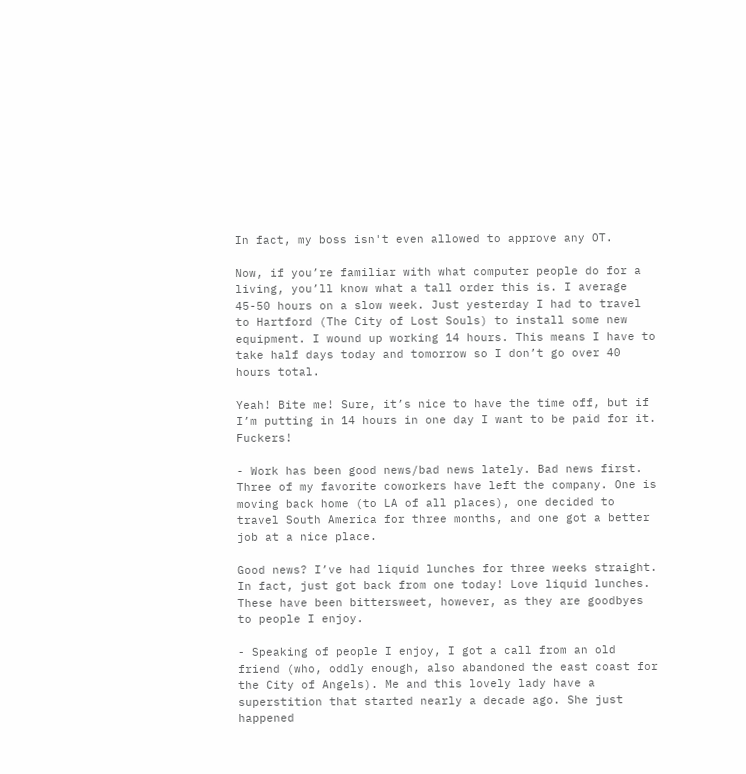In fact, my boss isn't even allowed to approve any OT.

Now, if you’re familiar with what computer people do for a living, you’ll know what a tall order this is. I average 45-50 hours on a slow week. Just yesterday I had to travel to Hartford (The City of Lost Souls) to install some new equipment. I wound up working 14 hours. This means I have to take half days today and tomorrow so I don’t go over 40 hours total.

Yeah! Bite me! Sure, it’s nice to have the time off, but if I’m putting in 14 hours in one day I want to be paid for it. Fuckers!

- Work has been good news/bad news lately. Bad news first. Three of my favorite coworkers have left the company. One is moving back home (to LA of all places), one decided to travel South America for three months, and one got a better job at a nice place.

Good news? I’ve had liquid lunches for three weeks straight. In fact, just got back from one today! Love liquid lunches. These have been bittersweet, however, as they are goodbyes to people I enjoy.

- Speaking of people I enjoy, I got a call from an old friend (who, oddly enough, also abandoned the east coast for the City of Angels). Me and this lovely lady have a superstition that started nearly a decade ago. She just happened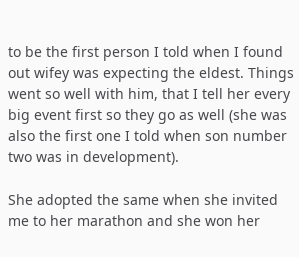to be the first person I told when I found out wifey was expecting the eldest. Things went so well with him, that I tell her every big event first so they go as well (she was also the first one I told when son number two was in development).

She adopted the same when she invited me to her marathon and she won her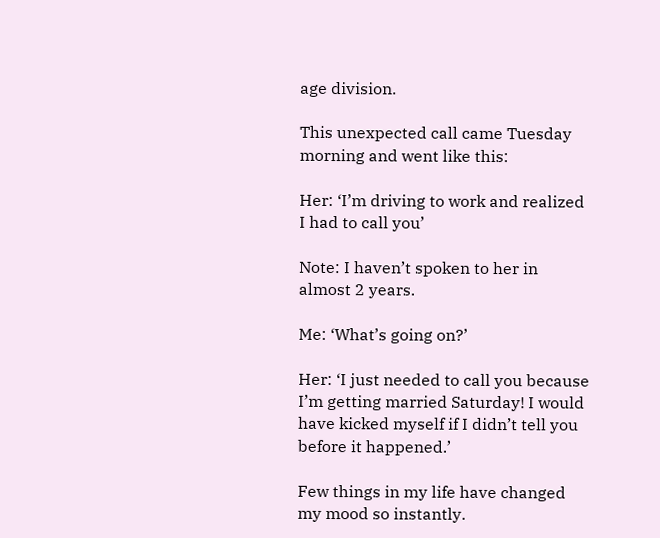age division.

This unexpected call came Tuesday morning and went like this:

Her: ‘I’m driving to work and realized I had to call you’

Note: I haven’t spoken to her in almost 2 years.

Me: ‘What’s going on?’

Her: ‘I just needed to call you because I’m getting married Saturday! I would have kicked myself if I didn’t tell you before it happened.’

Few things in my life have changed my mood so instantly.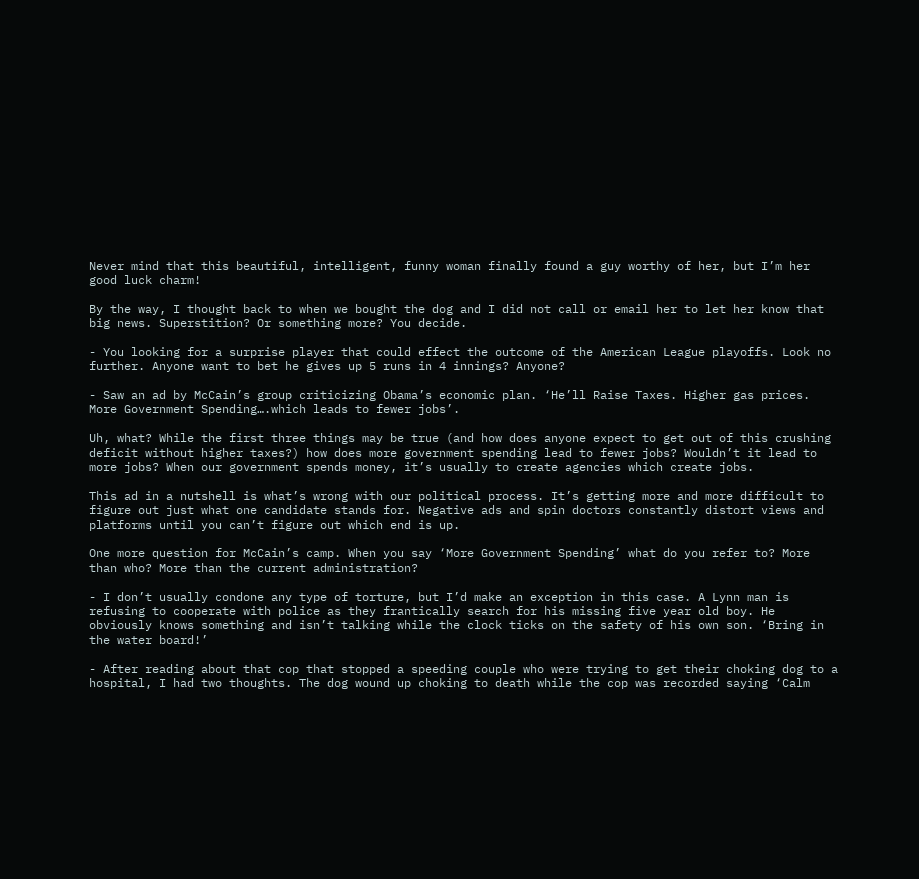Never mind that this beautiful, intelligent, funny woman finally found a guy worthy of her, but I’m her good luck charm!

By the way, I thought back to when we bought the dog and I did not call or email her to let her know that big news. Superstition? Or something more? You decide.

- You looking for a surprise player that could effect the outcome of the American League playoffs. Look no further. Anyone want to bet he gives up 5 runs in 4 innings? Anyone?

- Saw an ad by McCain’s group criticizing Obama’s economic plan. ‘He’ll Raise Taxes. Higher gas prices. More Government Spending….which leads to fewer jobs’.

Uh, what? While the first three things may be true (and how does anyone expect to get out of this crushing deficit without higher taxes?) how does more government spending lead to fewer jobs? Wouldn’t it lead to more jobs? When our government spends money, it’s usually to create agencies which create jobs.

This ad in a nutshell is what’s wrong with our political process. It’s getting more and more difficult to figure out just what one candidate stands for. Negative ads and spin doctors constantly distort views and platforms until you can’t figure out which end is up.

One more question for McCain’s camp. When you say ‘More Government Spending’ what do you refer to? More than who? More than the current administration?

- I don’t usually condone any type of torture, but I’d make an exception in this case. A Lynn man is refusing to cooperate with police as they frantically search for his missing five year old boy. He obviously knows something and isn’t talking while the clock ticks on the safety of his own son. ‘Bring in the water board!’

- After reading about that cop that stopped a speeding couple who were trying to get their choking dog to a hospital, I had two thoughts. The dog wound up choking to death while the cop was recorded saying ‘Calm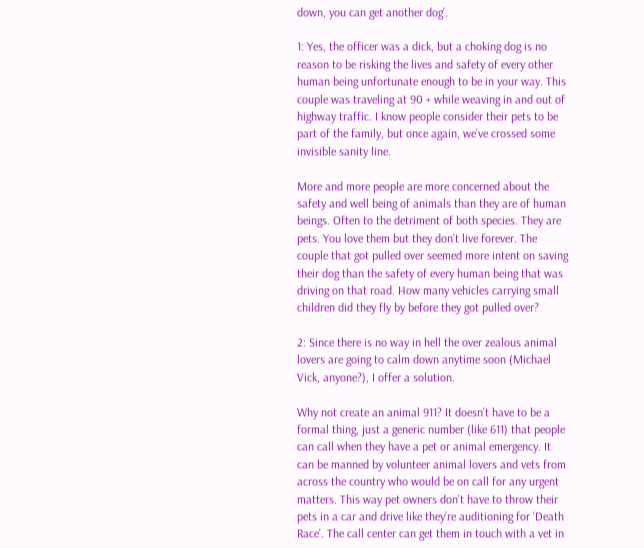down, you can get another dog’.

1: Yes, the officer was a dick, but a choking dog is no reason to be risking the lives and safety of every other human being unfortunate enough to be in your way. This couple was traveling at 90 + while weaving in and out of highway traffic. I know people consider their pets to be part of the family, but once again, we’ve crossed some invisible sanity line.

More and more people are more concerned about the safety and well being of animals than they are of human beings. Often to the detriment of both species. They are pets. You love them but they don’t live forever. The couple that got pulled over seemed more intent on saving their dog than the safety of every human being that was driving on that road. How many vehicles carrying small children did they fly by before they got pulled over?

2: Since there is no way in hell the over zealous animal lovers are going to calm down anytime soon (Michael Vick, anyone?), I offer a solution.

Why not create an animal 911? It doesn’t have to be a formal thing, just a generic number (like 611) that people can call when they have a pet or animal emergency. It can be manned by volunteer animal lovers and vets from across the country who would be on call for any urgent matters. This way pet owners don’t have to throw their pets in a car and drive like they’re auditioning for ‘Death Race’. The call center can get them in touch with a vet in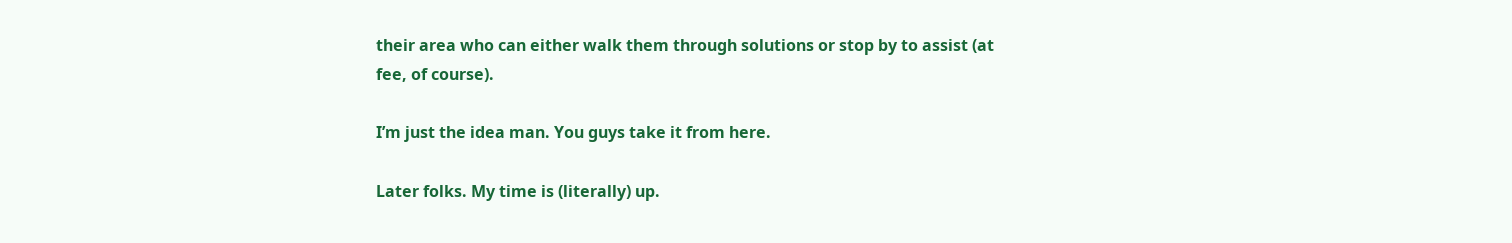their area who can either walk them through solutions or stop by to assist (at fee, of course).

I’m just the idea man. You guys take it from here.

Later folks. My time is (literally) up.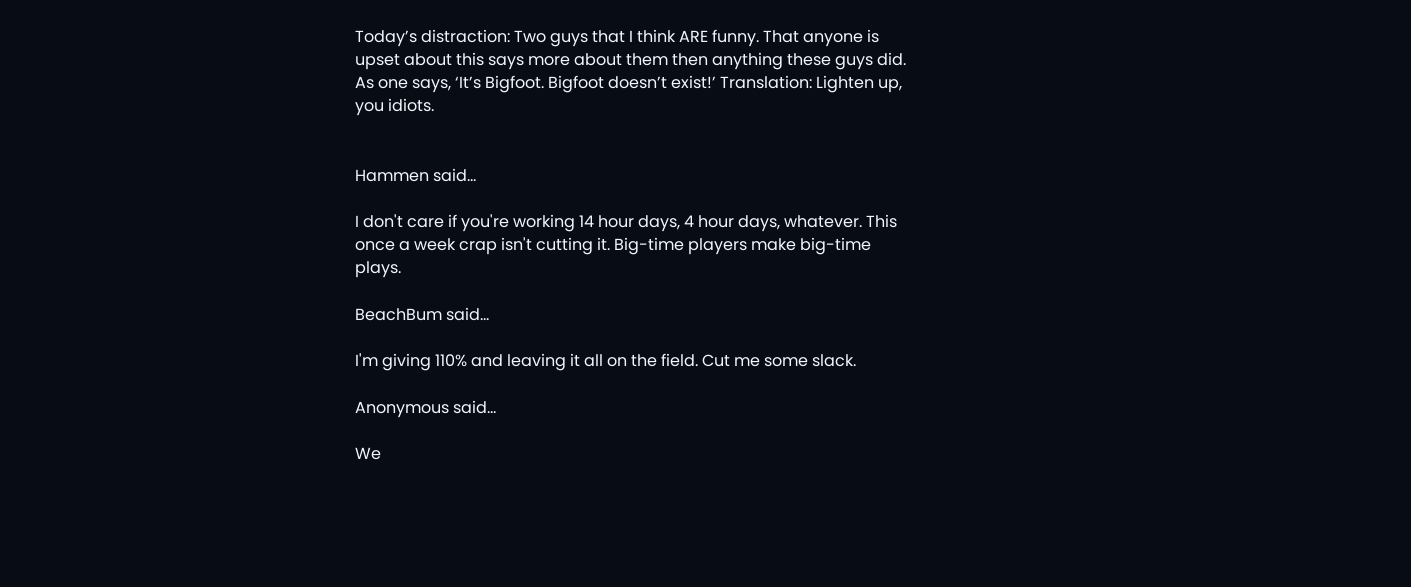Today’s distraction: Two guys that I think ARE funny. That anyone is upset about this says more about them then anything these guys did. As one says, ‘It’s Bigfoot. Bigfoot doesn’t exist!’ Translation: Lighten up, you idiots.


Hammen said...

I don't care if you're working 14 hour days, 4 hour days, whatever. This once a week crap isn't cutting it. Big-time players make big-time plays.

BeachBum said...

I'm giving 110% and leaving it all on the field. Cut me some slack.

Anonymous said...

We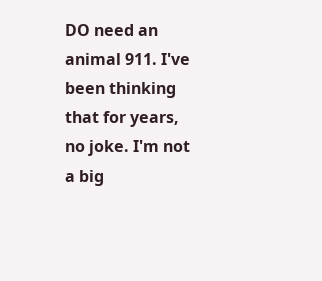DO need an animal 911. I've been thinking that for years, no joke. I'm not a big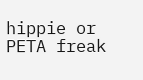hippie or PETA freak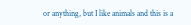or anything, but I like animals and this is a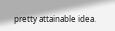pretty attainable idea.